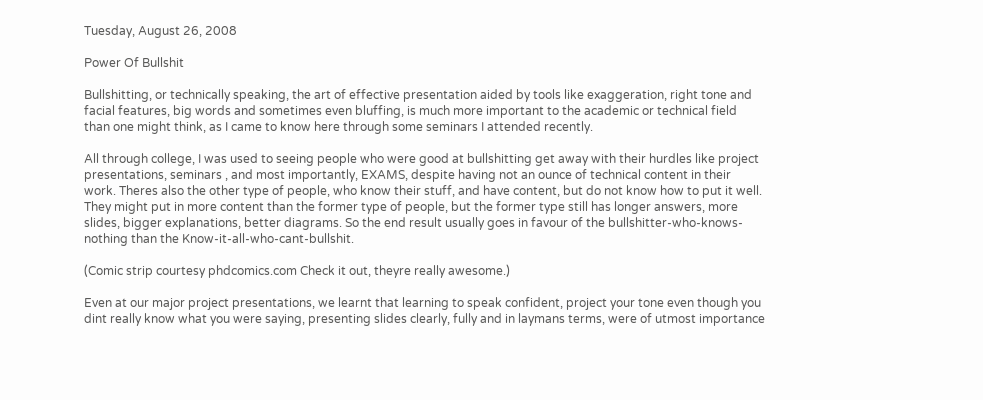Tuesday, August 26, 2008

Power Of Bullshit

Bullshitting, or technically speaking, the art of effective presentation aided by tools like exaggeration, right tone and facial features, big words and sometimes even bluffing, is much more important to the academic or technical field than one might think, as I came to know here through some seminars I attended recently.

All through college, I was used to seeing people who were good at bullshitting get away with their hurdles like project presentations, seminars , and most importantly, EXAMS, despite having not an ounce of technical content in their work. Theres also the other type of people, who know their stuff, and have content, but do not know how to put it well. They might put in more content than the former type of people, but the former type still has longer answers, more slides, bigger explanations, better diagrams. So the end result usually goes in favour of the bullshitter-who-knows-nothing than the Know-it-all-who-cant-bullshit.

(Comic strip courtesy phdcomics.com Check it out, theyre really awesome.)

Even at our major project presentations, we learnt that learning to speak confident, project your tone even though you dint really know what you were saying, presenting slides clearly, fully and in laymans terms, were of utmost importance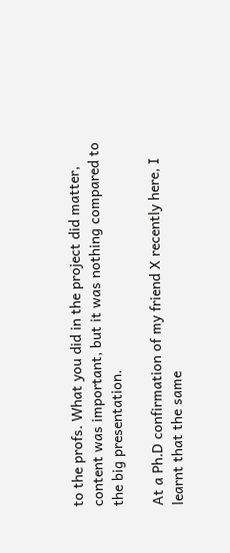to the profs. What you did in the project did matter, content was important, but it was nothing compared to the big presentation.

At a Ph.D confirmation of my friend X recently here, I learnt that the same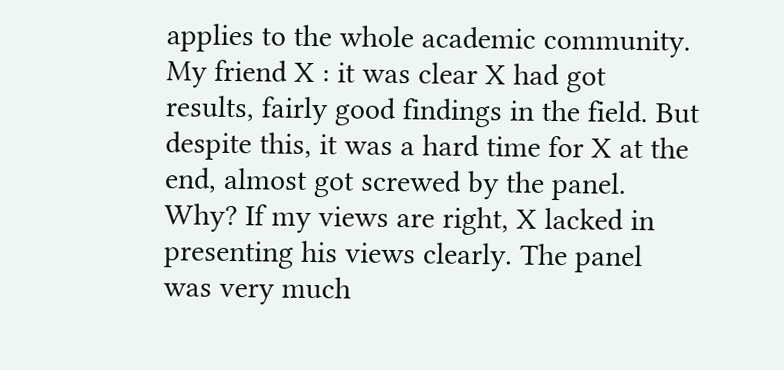applies to the whole academic community. My friend X : it was clear X had got results, fairly good findings in the field. But despite this, it was a hard time for X at the end, almost got screwed by the panel. Why? If my views are right, X lacked in presenting his views clearly. The panel was very much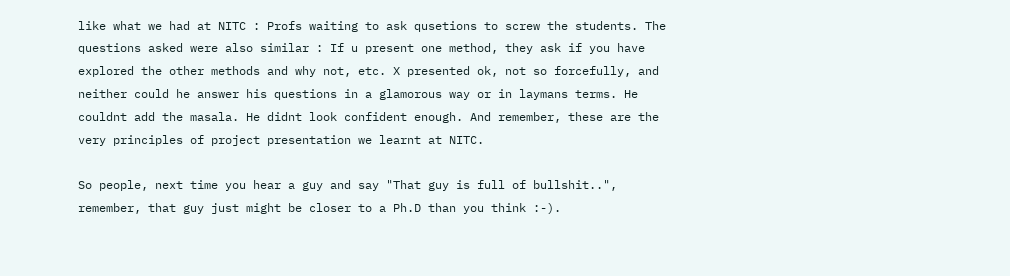like what we had at NITC : Profs waiting to ask qusetions to screw the students. The questions asked were also similar : If u present one method, they ask if you have explored the other methods and why not, etc. X presented ok, not so forcefully, and neither could he answer his questions in a glamorous way or in laymans terms. He couldnt add the masala. He didnt look confident enough. And remember, these are the very principles of project presentation we learnt at NITC.

So people, next time you hear a guy and say "That guy is full of bullshit..", remember, that guy just might be closer to a Ph.D than you think :-).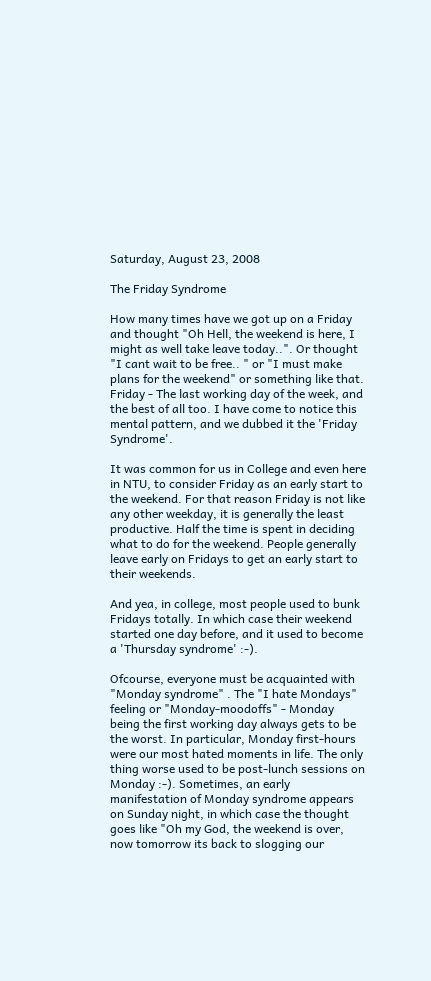Saturday, August 23, 2008

The Friday Syndrome

How many times have we got up on a Friday and thought "Oh Hell, the weekend is here, I might as well take leave today..". Or thought "I cant wait to be free.. " or "I must make plans for the weekend" or something like that. Friday - The last working day of the week, and the best of all too. I have come to notice this mental pattern, and we dubbed it the 'Friday Syndrome'.

It was common for us in College and even here in NTU, to consider Friday as an early start to the weekend. For that reason Friday is not like any other weekday, it is generally the least productive. Half the time is spent in deciding what to do for the weekend. People generally leave early on Fridays to get an early start to their weekends.

And yea, in college, most people used to bunk Fridays totally. In which case their weekend started one day before, and it used to become a 'Thursday syndrome' :-).

Ofcourse, everyone must be acquainted with "Monday syndrome" . The "I hate Mondays" feeling or "Monday-moodoffs" - Monday being the first working day always gets to be the worst. In particular, Monday first-hours were our most hated moments in life. The only thing worse used to be post-lunch sessions on Monday :-). Sometimes, an early manifestation of Monday syndrome appears on Sunday night, in which case the thought goes like "Oh my God, the weekend is over, now tomorrow its back to slogging our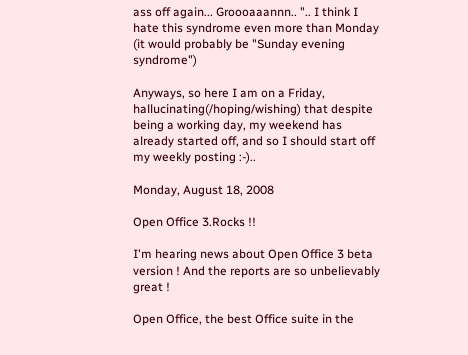ass off again... Groooaaannn.. ".. I think I hate this syndrome even more than Monday (it would probably be "Sunday evening syndrome")

Anyways, so here I am on a Friday, hallucinating(/hoping/wishing) that despite being a working day, my weekend has already started off, and so I should start off my weekly posting :-)..

Monday, August 18, 2008

Open Office 3.Rocks !!

I'm hearing news about Open Office 3 beta version ! And the reports are so unbelievably great !

Open Office, the best Office suite in the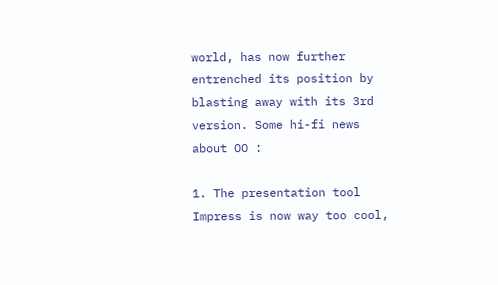world, has now further entrenched its position by blasting away with its 3rd version. Some hi-fi news about OO :

1. The presentation tool Impress is now way too cool,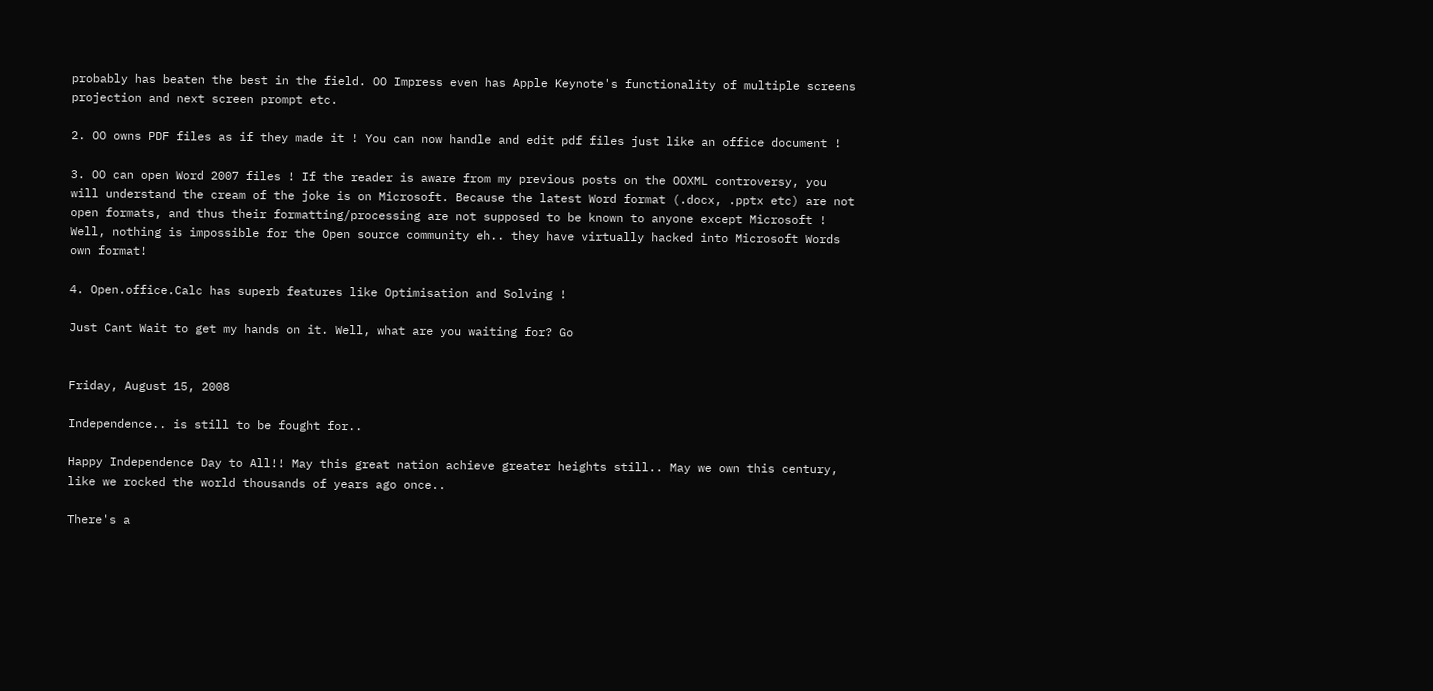probably has beaten the best in the field. OO Impress even has Apple Keynote's functionality of multiple screens projection and next screen prompt etc.

2. OO owns PDF files as if they made it ! You can now handle and edit pdf files just like an office document !

3. OO can open Word 2007 files ! If the reader is aware from my previous posts on the OOXML controversy, you will understand the cream of the joke is on Microsoft. Because the latest Word format (.docx, .pptx etc) are not open formats, and thus their formatting/processing are not supposed to be known to anyone except Microsoft ! Well, nothing is impossible for the Open source community eh.. they have virtually hacked into Microsoft Words own format!

4. Open.office.Calc has superb features like Optimisation and Solving !

Just Cant Wait to get my hands on it. Well, what are you waiting for? Go


Friday, August 15, 2008

Independence.. is still to be fought for..

Happy Independence Day to All!! May this great nation achieve greater heights still.. May we own this century, like we rocked the world thousands of years ago once..

There's a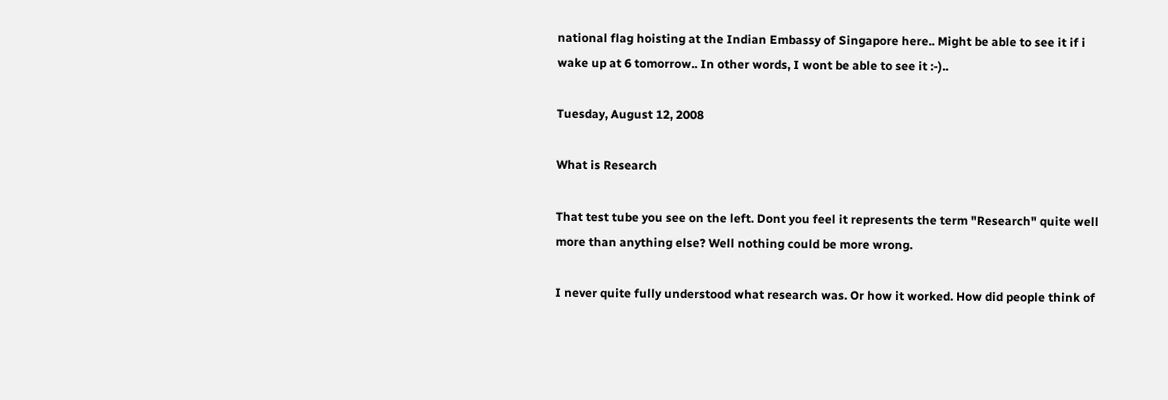national flag hoisting at the Indian Embassy of Singapore here.. Might be able to see it if i wake up at 6 tomorrow.. In other words, I wont be able to see it :-)..

Tuesday, August 12, 2008

What is Research

That test tube you see on the left. Dont you feel it represents the term "Research" quite well more than anything else? Well nothing could be more wrong.

I never quite fully understood what research was. Or how it worked. How did people think of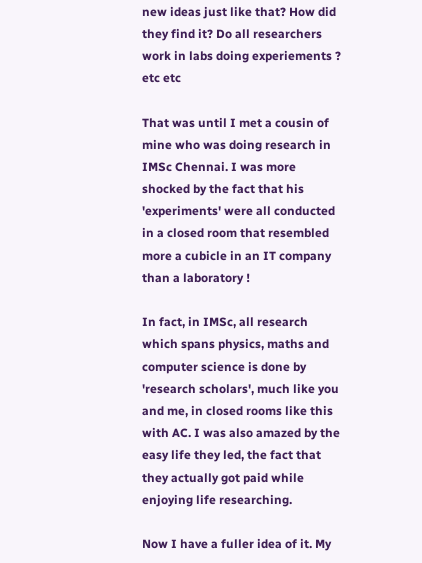new ideas just like that? How did they find it? Do all researchers work in labs doing experiements ? etc etc

That was until I met a cousin of mine who was doing research in IMSc Chennai. I was more shocked by the fact that his 'experiments' were all conducted in a closed room that resembled more a cubicle in an IT company than a laboratory !

In fact, in IMSc, all research which spans physics, maths and computer science is done by 'research scholars', much like you and me, in closed rooms like this with AC. I was also amazed by the easy life they led, the fact that they actually got paid while enjoying life researching.

Now I have a fuller idea of it. My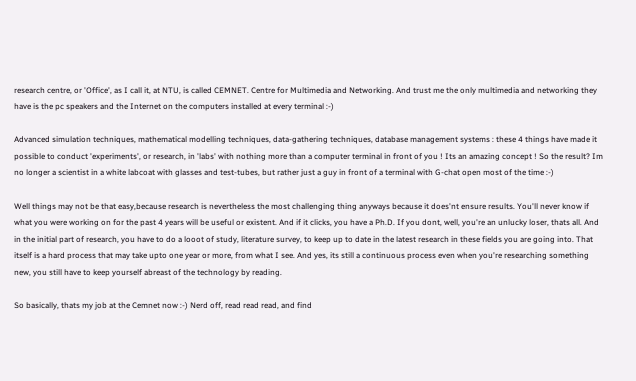research centre, or 'Office', as I call it, at NTU, is called CEMNET. Centre for Multimedia and Networking. And trust me the only multimedia and networking they have is the pc speakers and the Internet on the computers installed at every terminal :-)

Advanced simulation techniques, mathematical modelling techniques, data-gathering techniques, database management systems : these 4 things have made it possible to conduct 'experiments', or research, in 'labs' with nothing more than a computer terminal in front of you ! Its an amazing concept ! So the result? Im no longer a scientist in a white labcoat with glasses and test-tubes, but rather just a guy in front of a terminal with G-chat open most of the time :-)

Well things may not be that easy,because research is nevertheless the most challenging thing anyways because it does'nt ensure results. You'll never know if what you were working on for the past 4 years will be useful or existent. And if it clicks, you have a Ph.D. If you dont, well, you're an unlucky loser, thats all. And in the initial part of research, you have to do a looot of study, literature survey, to keep up to date in the latest research in these fields you are going into. That itself is a hard process that may take upto one year or more, from what I see. And yes, its still a continuous process even when you're researching something new, you still have to keep yourself abreast of the technology by reading.

So basically, thats my job at the Cemnet now :-) Nerd off, read read read, and find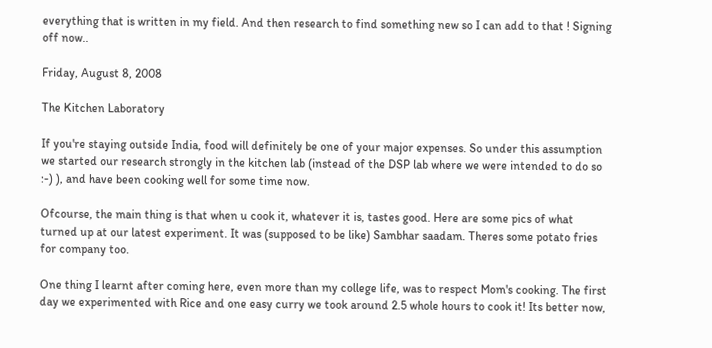everything that is written in my field. And then research to find something new so I can add to that ! Signing off now..

Friday, August 8, 2008

The Kitchen Laboratory

If you're staying outside India, food will definitely be one of your major expenses. So under this assumption we started our research strongly in the kitchen lab (instead of the DSP lab where we were intended to do so :-) ), and have been cooking well for some time now.

Ofcourse, the main thing is that when u cook it, whatever it is, tastes good. Here are some pics of what turned up at our latest experiment. It was (supposed to be like) Sambhar saadam. Theres some potato fries for company too.

One thing I learnt after coming here, even more than my college life, was to respect Mom's cooking. The first day we experimented with Rice and one easy curry we took around 2.5 whole hours to cook it! Its better now,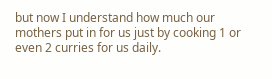but now I understand how much our mothers put in for us just by cooking 1 or even 2 curries for us daily.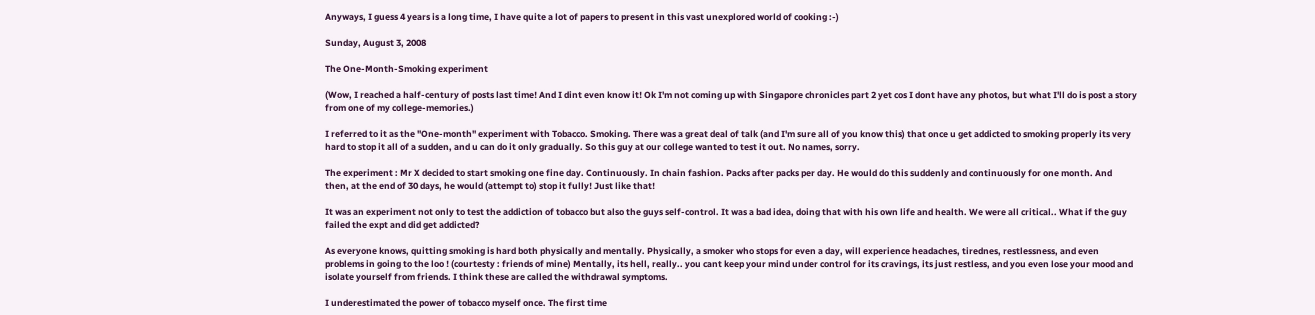Anyways, I guess 4 years is a long time, I have quite a lot of papers to present in this vast unexplored world of cooking :-)

Sunday, August 3, 2008

The One-Month-Smoking experiment

(Wow, I reached a half-century of posts last time! And I dint even know it! Ok I'm not coming up with Singapore chronicles part 2 yet cos I dont have any photos, but what I'll do is post a story from one of my college-memories.)

I referred to it as the "One-month" experiment with Tobacco. Smoking. There was a great deal of talk (and I'm sure all of you know this) that once u get addicted to smoking properly its very hard to stop it all of a sudden, and u can do it only gradually. So this guy at our college wanted to test it out. No names, sorry.

The experiment : Mr X decided to start smoking one fine day. Continuously. In chain fashion. Packs after packs per day. He would do this suddenly and continuously for one month. And then, at the end of 30 days, he would (attempt to) stop it fully! Just like that!

It was an experiment not only to test the addiction of tobacco but also the guys self-control. It was a bad idea, doing that with his own life and health. We were all critical.. What if the guy failed the expt and did get addicted?

As everyone knows, quitting smoking is hard both physically and mentally. Physically, a smoker who stops for even a day, will experience headaches, tirednes, restlessness, and even problems in going to the loo ! (courtesty : friends of mine) Mentally, its hell, really.. you cant keep your mind under control for its cravings, its just restless, and you even lose your mood and isolate yourself from friends. I think these are called the withdrawal symptoms.

I underestimated the power of tobacco myself once. The first time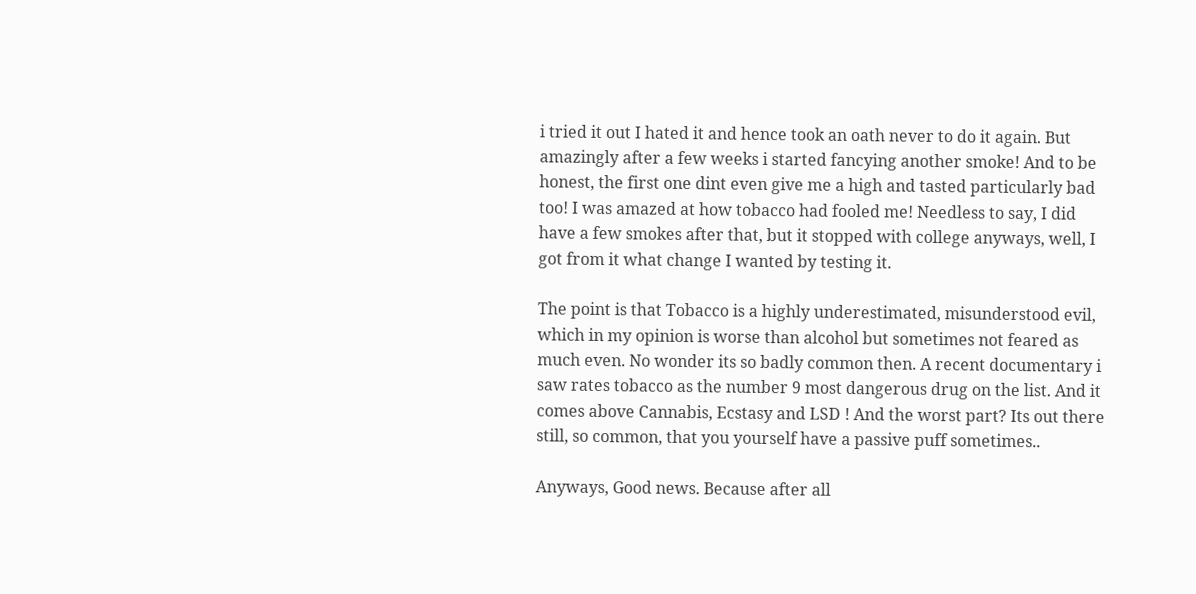i tried it out I hated it and hence took an oath never to do it again. But amazingly after a few weeks i started fancying another smoke! And to be honest, the first one dint even give me a high and tasted particularly bad too! I was amazed at how tobacco had fooled me! Needless to say, I did have a few smokes after that, but it stopped with college anyways, well, I got from it what change I wanted by testing it.

The point is that Tobacco is a highly underestimated, misunderstood evil, which in my opinion is worse than alcohol but sometimes not feared as much even. No wonder its so badly common then. A recent documentary i saw rates tobacco as the number 9 most dangerous drug on the list. And it comes above Cannabis, Ecstasy and LSD ! And the worst part? Its out there still, so common, that you yourself have a passive puff sometimes..

Anyways, Good news. Because after all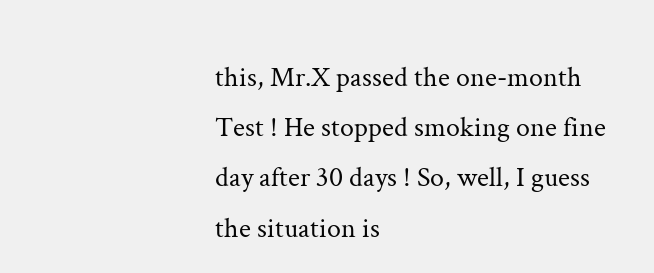this, Mr.X passed the one-month Test ! He stopped smoking one fine day after 30 days ! So, well, I guess the situation is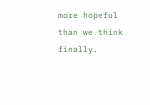more hopeful than we think finally.